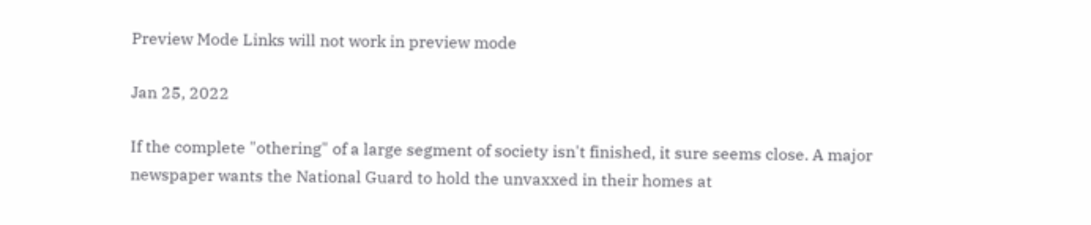Preview Mode Links will not work in preview mode

Jan 25, 2022

If the complete "othering" of a large segment of society isn't finished, it sure seems close. A major newspaper wants the National Guard to hold the unvaxxed in their homes at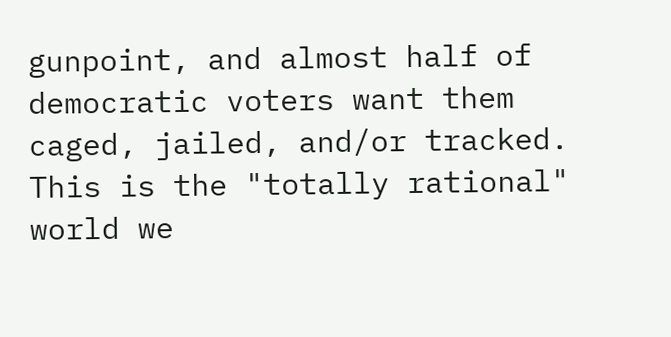gunpoint, and almost half of democratic voters want them caged, jailed, and/or tracked. This is the "totally rational" world we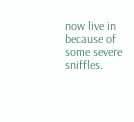now live in because of some severe sniffles.